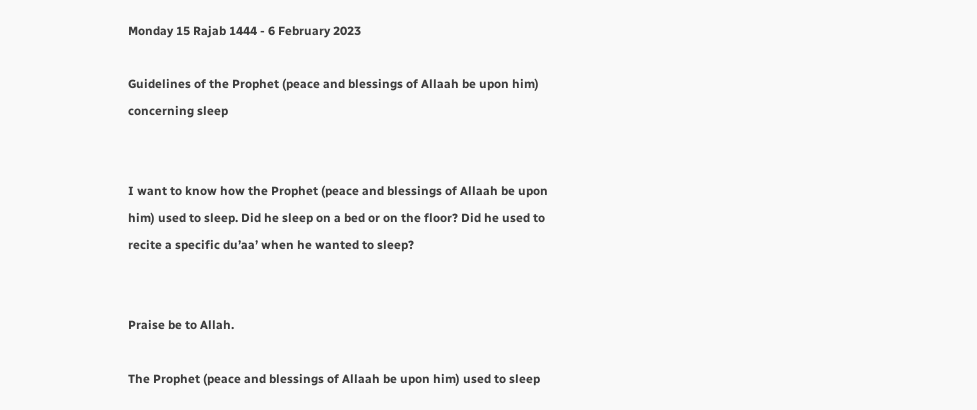Monday 15 Rajab 1444 - 6 February 2023

Guidelines of the Prophet (peace and blessings of Allaah be upon him) concerning sleep


I want to know how the Prophet (peace and blessings of Allaah be upon him) used to sleep. Did he sleep on a bed or on the floor? Did he used to recite a specific du’aa’ when he wanted to sleep?


Praise be to Allah.

The Prophet (peace and blessings of Allaah be upon him) used to sleep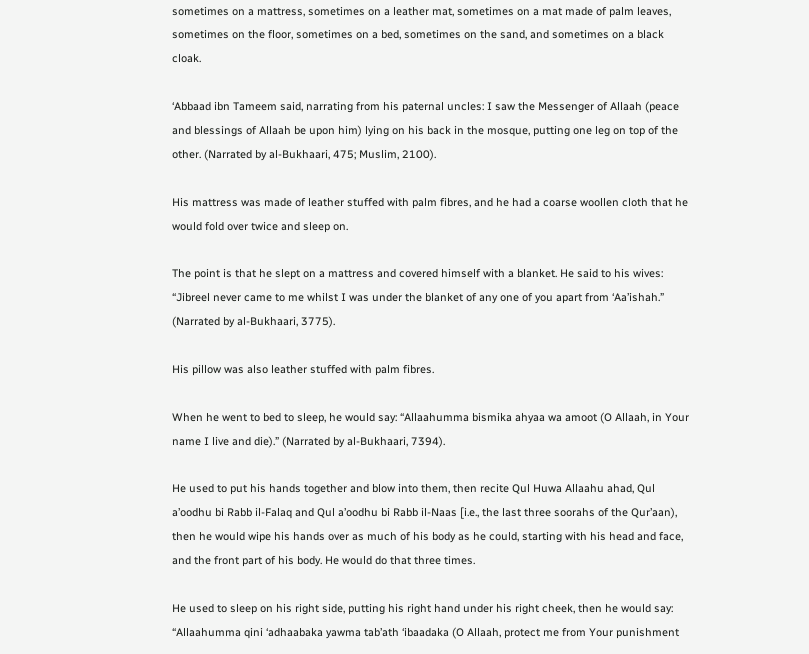sometimes on a mattress, sometimes on a leather mat, sometimes on a mat made of palm leaves, sometimes on the floor, sometimes on a bed, sometimes on the sand, and sometimes on a black cloak.

‘Abbaad ibn Tameem said, narrating from his paternal uncles: I saw the Messenger of Allaah (peace and blessings of Allaah be upon him) lying on his back in the mosque, putting one leg on top of the other. (Narrated by al-Bukhaari, 475; Muslim, 2100).

His mattress was made of leather stuffed with palm fibres, and he had a coarse woollen cloth that he would fold over twice and sleep on.

The point is that he slept on a mattress and covered himself with a blanket. He said to his wives: “Jibreel never came to me whilst I was under the blanket of any one of you apart from ‘Aa’ishah.” (Narrated by al-Bukhaari, 3775).

His pillow was also leather stuffed with palm fibres.

When he went to bed to sleep, he would say: “Allaahumma bismika ahyaa wa amoot (O Allaah, in Your name I live and die).” (Narrated by al-Bukhaari, 7394).

He used to put his hands together and blow into them, then recite Qul Huwa Allaahu ahad, Qul a’oodhu bi Rabb il-Falaq and Qul a’oodhu bi Rabb il-Naas [i.e., the last three soorahs of the Qur’aan), then he would wipe his hands over as much of his body as he could, starting with his head and face, and the front part of his body. He would do that three times.

He used to sleep on his right side, putting his right hand under his right cheek, then he would say: “Allaahumma qini ‘adhaabaka yawma tab’ath ‘ibaadaka (O Allaah, protect me from Your punishment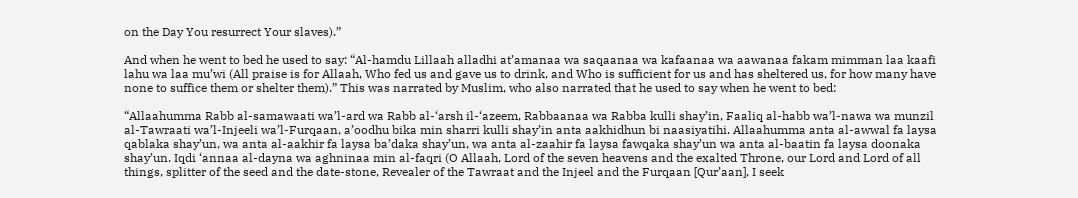on the Day You resurrect Your slaves).”

And when he went to bed he used to say: “Al-hamdu Lillaah alladhi at’amanaa wa saqaanaa wa kafaanaa wa aawanaa fakam mimman laa kaafi lahu wa laa mu’wi (All praise is for Allaah, Who fed us and gave us to drink, and Who is sufficient for us and has sheltered us, for how many have none to suffice them or shelter them).” This was narrated by Muslim, who also narrated that he used to say when he went to bed:

“Allaahumma Rabb al-samawaati wa’l-ard wa Rabb al-‘arsh il-‘azeem, Rabbaanaa wa Rabba kulli shay’in, Faaliq al-habb wa’l-nawa wa munzil al-Tawraati wa’l-Injeeli wa’l-Furqaan, a’oodhu bika min sharri kulli shay’in anta aakhidhun bi naasiyatihi. Allaahumma anta al-awwal fa laysa qablaka shay’un, wa anta al-aakhir fa laysa ba’daka shay’un, wa anta al-zaahir fa laysa fawqaka shay’un wa anta al-baatin fa laysa doonaka shay’un. Iqdi ‘annaa al-dayna wa aghninaa min al-faqri (O Allaah, Lord of the seven heavens and the exalted Throne, our Lord and Lord of all things, splitter of the seed and the date-stone, Revealer of the Tawraat and the Injeel and the Furqaan [Qur’aan], I seek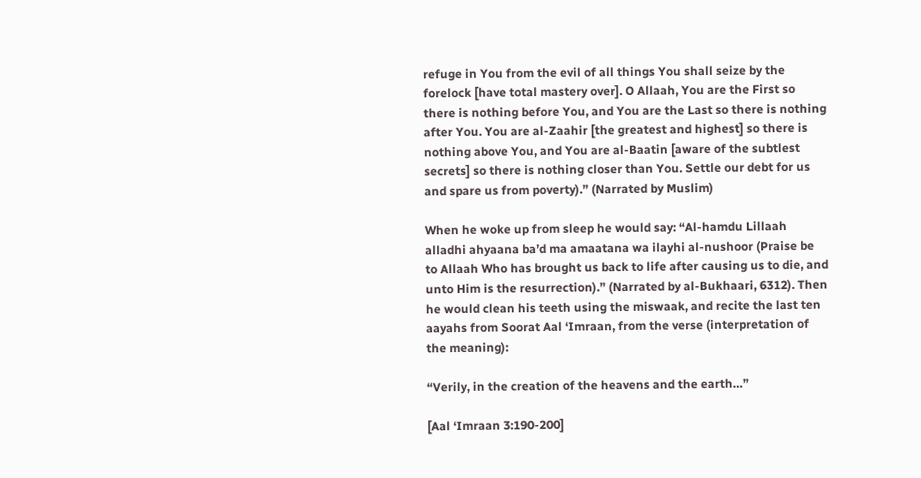refuge in You from the evil of all things You shall seize by the forelock [have total mastery over]. O Allaah, You are the First so there is nothing before You, and You are the Last so there is nothing after You. You are al-Zaahir [the greatest and highest] so there is nothing above You, and You are al-Baatin [aware of the subtlest secrets] so there is nothing closer than You. Settle our debt for us and spare us from poverty).” (Narrated by Muslim)

When he woke up from sleep he would say: “Al-hamdu Lillaah alladhi ahyaana ba’d ma amaatana wa ilayhi al-nushoor (Praise be to Allaah Who has brought us back to life after causing us to die, and unto Him is the resurrection).” (Narrated by al-Bukhaari, 6312). Then he would clean his teeth using the miswaak, and recite the last ten aayahs from Soorat Aal ‘Imraan, from the verse (interpretation of the meaning):

“Verily, in the creation of the heavens and the earth…”

[Aal ‘Imraan 3:190-200]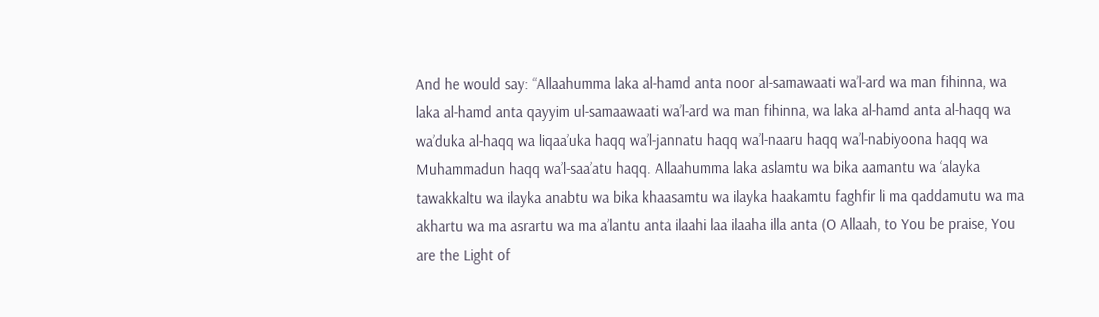And he would say: “Allaahumma laka al-hamd anta noor al-samawaati wa’l-ard wa man fihinna, wa laka al-hamd anta qayyim ul-samaawaati wa’l-ard wa man fihinna, wa laka al-hamd anta al-haqq wa wa’duka al-haqq wa liqaa’uka haqq wa’l-jannatu haqq wa’l-naaru haqq wa’l-nabiyoona haqq wa Muhammadun haqq wa’l-saa’atu haqq. Allaahumma laka aslamtu wa bika aamantu wa ‘alayka tawakkaltu wa ilayka anabtu wa bika khaasamtu wa ilayka haakamtu faghfir li ma qaddamutu wa ma akhartu wa ma asrartu wa ma a’lantu anta ilaahi laa ilaaha illa anta (O Allaah, to You be praise, You are the Light of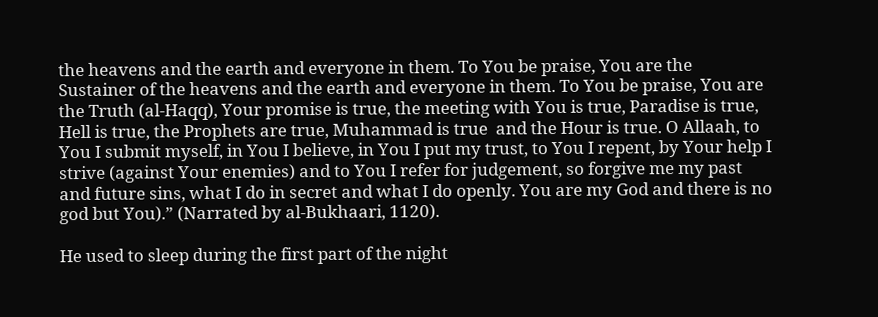the heavens and the earth and everyone in them. To You be praise, You are the Sustainer of the heavens and the earth and everyone in them. To You be praise, You are the Truth (al-Haqq), Your promise is true, the meeting with You is true, Paradise is true, Hell is true, the Prophets are true, Muhammad is true  and the Hour is true. O Allaah, to You I submit myself, in You I believe, in You I put my trust, to You I repent, by Your help I strive (against Your enemies) and to You I refer for judgement, so forgive me my past and future sins, what I do in secret and what I do openly. You are my God and there is no god but You).” (Narrated by al-Bukhaari, 1120).

He used to sleep during the first part of the night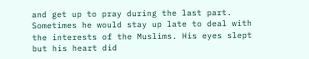and get up to pray during the last part. Sometimes he would stay up late to deal with the interests of the Muslims. His eyes slept but his heart did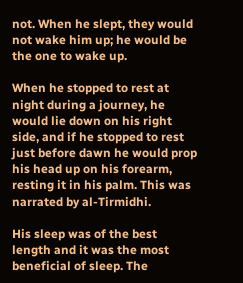not. When he slept, they would not wake him up; he would be the one to wake up.

When he stopped to rest at night during a journey, he would lie down on his right side, and if he stopped to rest just before dawn he would prop his head up on his forearm, resting it in his palm. This was narrated by al-Tirmidhi.

His sleep was of the best length and it was the most beneficial of sleep. The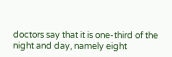doctors say that it is one-third of the night and day, namely eight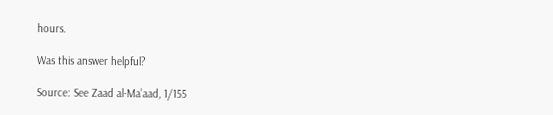hours.

Was this answer helpful?

Source: See Zaad al-Ma’aad, 1/155